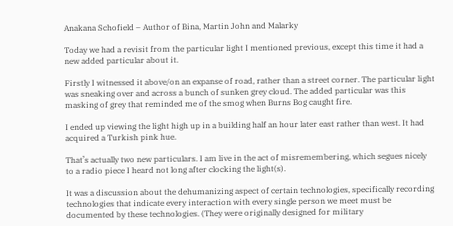Anakana Schofield – Author of Bina, Martin John and Malarky

Today we had a revisit from the particular light I mentioned previous, except this time it had a new added particular about it.

Firstly I witnessed it above/on an expanse of road, rather than a street corner. The particular light was sneaking over and across a bunch of sunken grey cloud. The added particular was this masking of grey that reminded me of the smog when Burns Bog caught fire.

I ended up viewing the light high up in a building half an hour later east rather than west. It had acquired a Turkish pink hue.

That’s actually two new particulars. I am live in the act of misremembering, which segues nicely to a radio piece I heard not long after clocking the light(s).

It was a discussion about the dehumanizing aspect of certain technologies, specifically recording technologies that indicate every interaction with every single person we meet must be documented by these technologies. (They were originally designed for military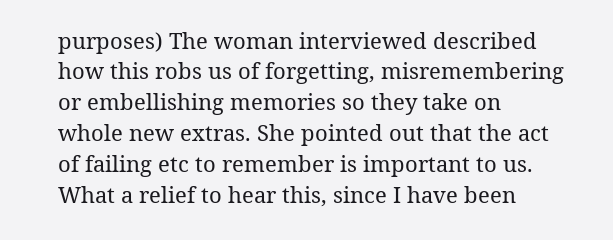purposes) The woman interviewed described how this robs us of forgetting, misremembering or embellishing memories so they take on whole new extras. She pointed out that the act of failing etc to remember is important to us. What a relief to hear this, since I have been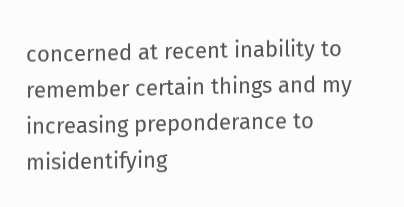concerned at recent inability to remember certain things and my increasing preponderance to misidentifying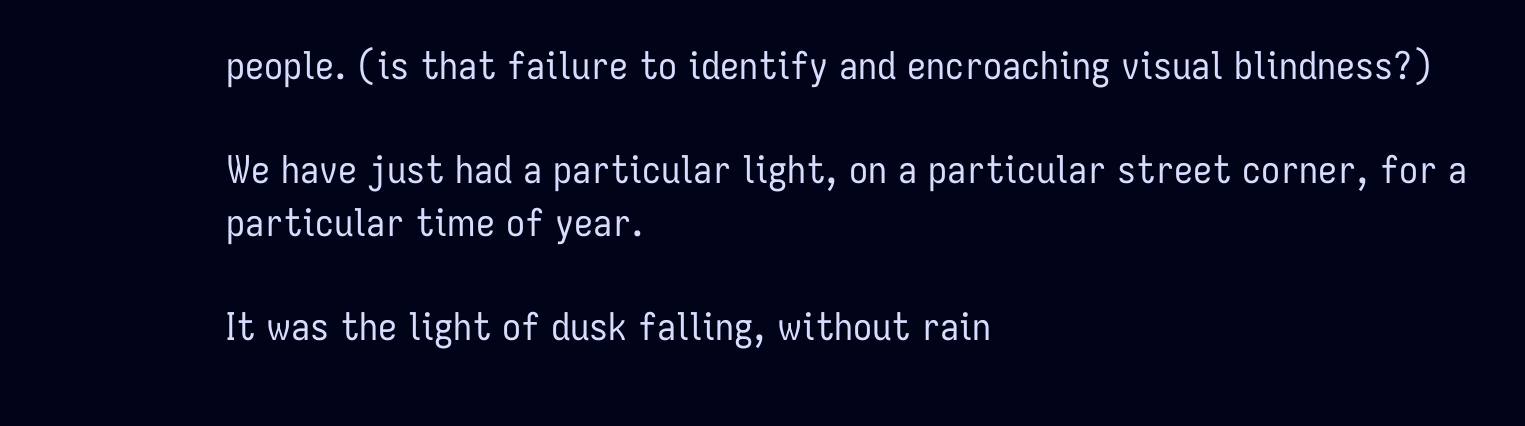people. (is that failure to identify and encroaching visual blindness?)

We have just had a particular light, on a particular street corner, for a particular time of year.

It was the light of dusk falling, without rain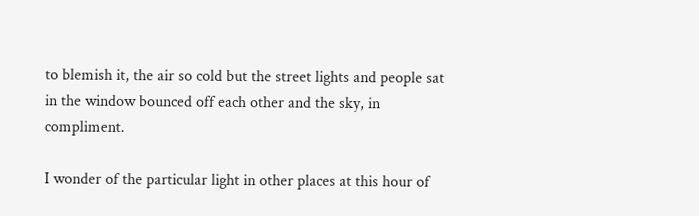to blemish it, the air so cold but the street lights and people sat in the window bounced off each other and the sky, in compliment.

I wonder of the particular light in other places at this hour of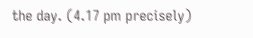the day. (4.17 pm precisely)